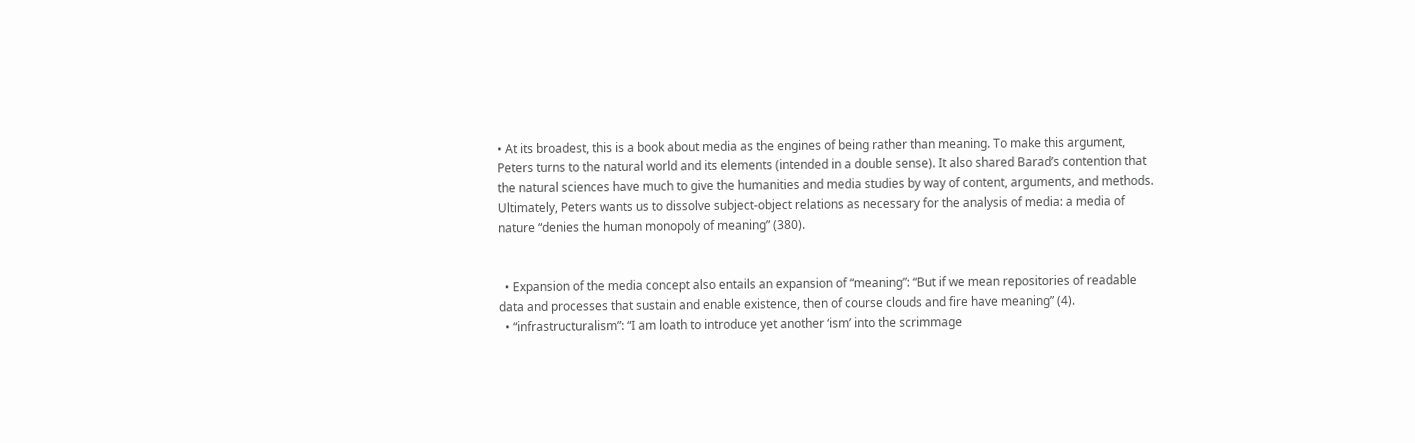• At its broadest, this is a book about media as the engines of being rather than meaning. To make this argument, Peters turns to the natural world and its elements (intended in a double sense). It also shared Barad’s contention that the natural sciences have much to give the humanities and media studies by way of content, arguments, and methods. Ultimately, Peters wants us to dissolve subject-object relations as necessary for the analysis of media: a media of nature “denies the human monopoly of meaning” (380).


  • Expansion of the media concept also entails an expansion of “meaning”: “But if we mean repositories of readable data and processes that sustain and enable existence, then of course clouds and fire have meaning” (4).
  • “infrastructuralism”: “I am loath to introduce yet another ‘ism’ into the scrimmage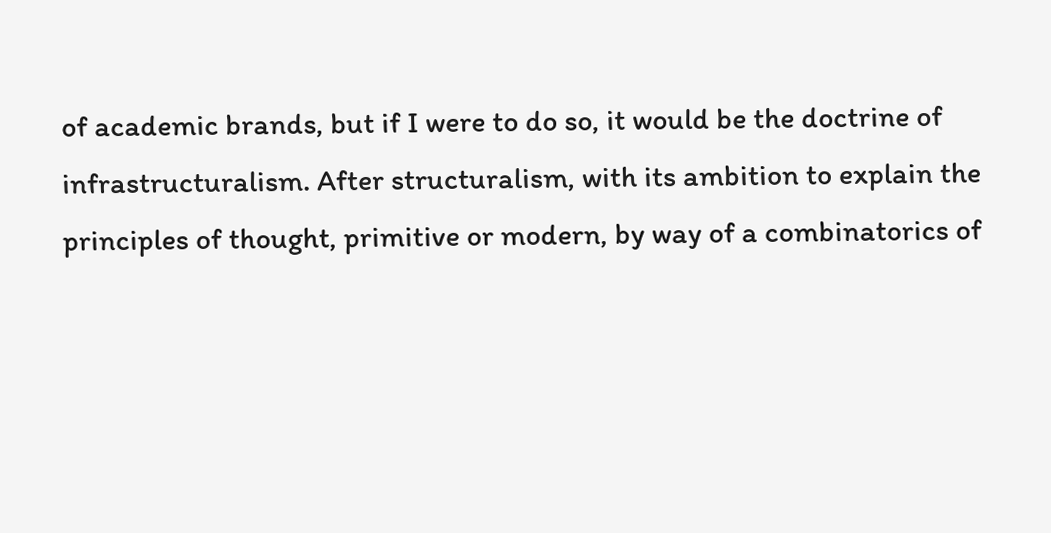of academic brands, but if I were to do so, it would be the doctrine of infrastructuralism. After structuralism, with its ambition to explain the principles of thought, primitive or modern, by way of a combinatorics of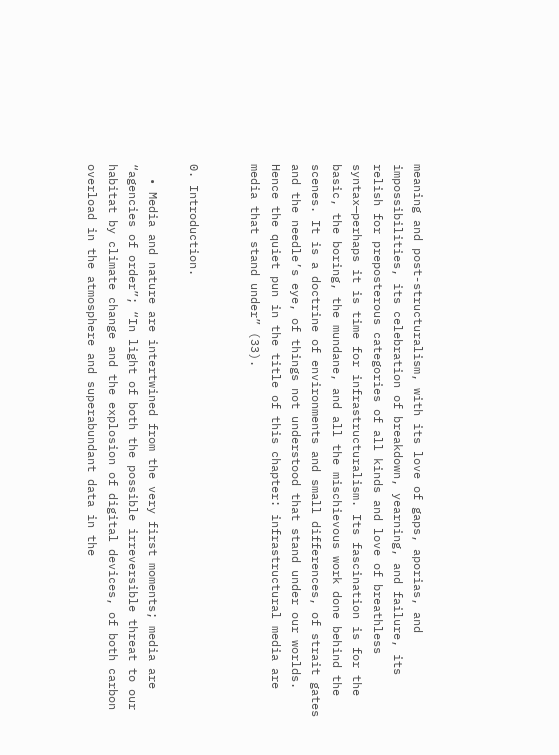meaning and post-structuralism, with its love of gaps, aporias, and impossibilities, its celebration of breakdown, yearning, and failure, its relish for preposterous categories of all kinds and love of breathless syntax—perhaps it is time for infrastructuralism. Its fascination is for the basic, the boring, the mundane, and all the mischievous work done behind the scenes. It is a doctrine of environments and small differences, of strait gates and the needle’s eye, of things not understood that stand under our worlds. Hence the quiet pun in the title of this chapter: infrastructural media are media that stand under” (33).


0. Introduction.

  • Media and nature are intertwined from the very first moments; media are “agencies of order”; “In light of both the possible irreversible threat to our habitat by climate change and the explosion of digital devices, of both carbon overload in the atmosphere and superabundant data in the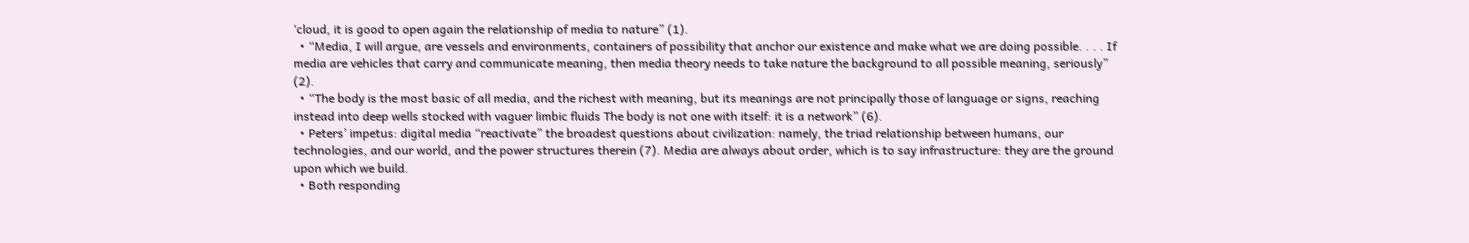‘cloud, it is good to open again the relationship of media to nature” (1).
  • “Media, I will argue, are vessels and environments, containers of possibility that anchor our existence and make what we are doing possible. . . . If media are vehicles that carry and communicate meaning, then media theory needs to take nature the background to all possible meaning, seriously” (2).
  • “The body is the most basic of all media, and the richest with meaning, but its meanings are not principally those of language or signs, reaching instead into deep wells stocked with vaguer limbic fluids The body is not one with itself: it is a network” (6).
  • Peters’ impetus: digital media “reactivate” the broadest questions about civilization: namely, the triad relationship between humans, our technologies, and our world, and the power structures therein (7). Media are always about order, which is to say infrastructure: they are the ground upon which we build.
  • Both responding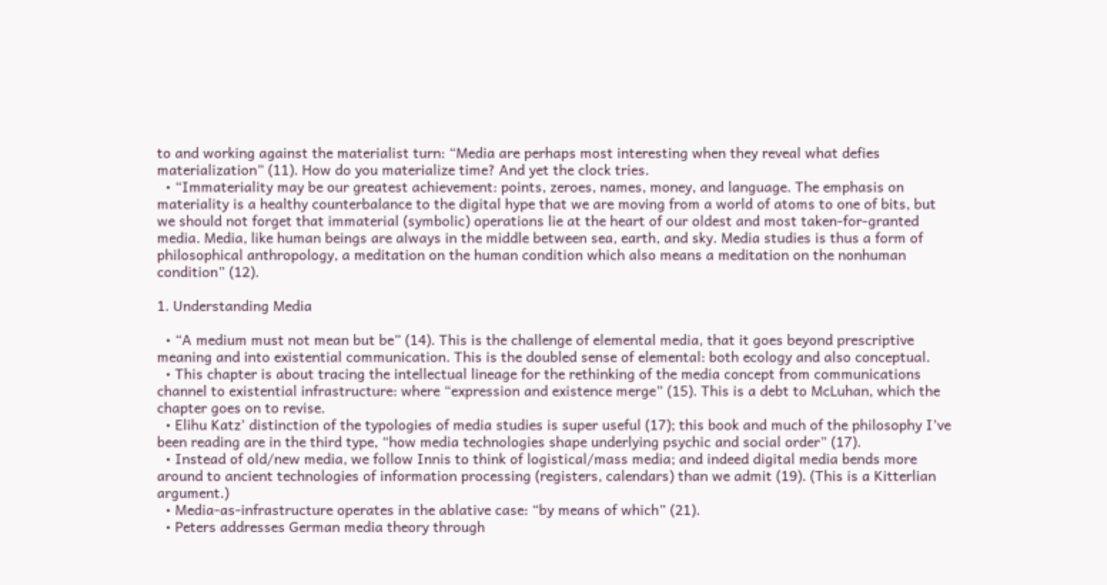to and working against the materialist turn: “Media are perhaps most interesting when they reveal what defies materialization” (11). How do you materialize time? And yet the clock tries.
  • “Immateriality may be our greatest achievement: points, zeroes, names, money, and language. The emphasis on materiality is a healthy counterbalance to the digital hype that we are moving from a world of atoms to one of bits, but we should not forget that immaterial (symbolic) operations lie at the heart of our oldest and most taken-for-granted media. Media, like human beings are always in the middle between sea, earth, and sky. Media studies is thus a form of philosophical anthropology, a meditation on the human condition which also means a meditation on the nonhuman condition” (12).

1. Understanding Media

  • “A medium must not mean but be” (14). This is the challenge of elemental media, that it goes beyond prescriptive meaning and into existential communication. This is the doubled sense of elemental: both ecology and also conceptual.
  • This chapter is about tracing the intellectual lineage for the rethinking of the media concept from communications channel to existential infrastructure: where “expression and existence merge” (15). This is a debt to McLuhan, which the chapter goes on to revise.
  • Elihu Katz’ distinction of the typologies of media studies is super useful (17); this book and much of the philosophy I’ve been reading are in the third type, “how media technologies shape underlying psychic and social order” (17).
  • Instead of old/new media, we follow Innis to think of logistical/mass media; and indeed digital media bends more around to ancient technologies of information processing (registers, calendars) than we admit (19). (This is a Kitterlian argument.)
  • Media-as-infrastructure operates in the ablative case: “by means of which” (21).
  • Peters addresses German media theory through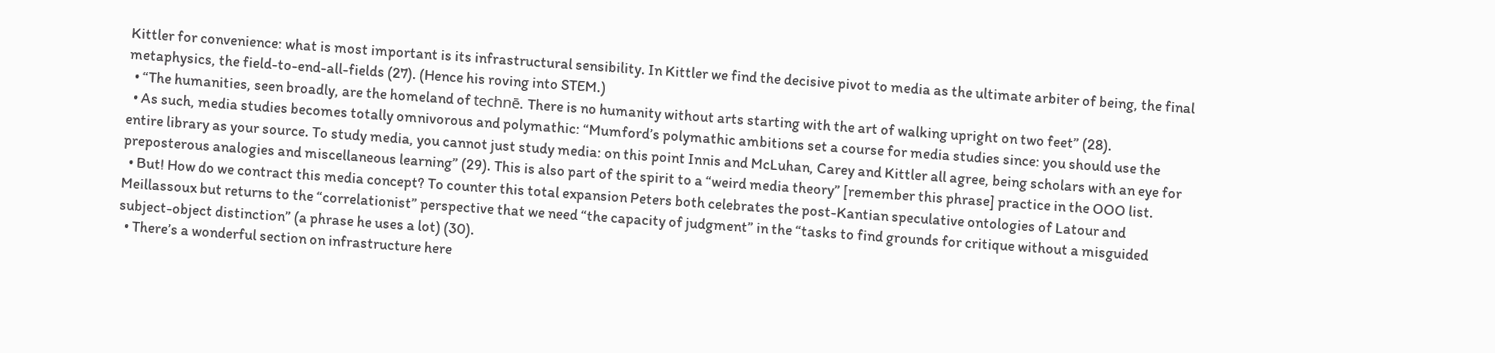Kittler for convenience: what is most important is its infrastructural sensibility. In Kittler we find the decisive pivot to media as the ultimate arbiter of being, the final metaphysics, the field-to-end-all-fields (27). (Hence his roving into STEM.)
  • “The humanities, seen broadly, are the homeland of technē. There is no humanity without arts starting with the art of walking upright on two feet” (28).
  • As such, media studies becomes totally omnivorous and polymathic: “Mumford’s polymathic ambitions set a course for media studies since: you should use the entire library as your source. To study media, you cannot just study media: on this point Innis and McLuhan, Carey and Kittler all agree, being scholars with an eye for preposterous analogies and miscellaneous learning” (29). This is also part of the spirit to a “weird media theory” [remember this phrase] practice in the OOO list.
  • But! How do we contract this media concept? To counter this total expansion Peters both celebrates the post-Kantian speculative ontologies of Latour and Meillassoux but returns to the “correlationist” perspective that we need “the capacity of judgment” in the “tasks to find grounds for critique without a misguided subject-object distinction” (a phrase he uses a lot) (30).
  • There’s a wonderful section on infrastructure here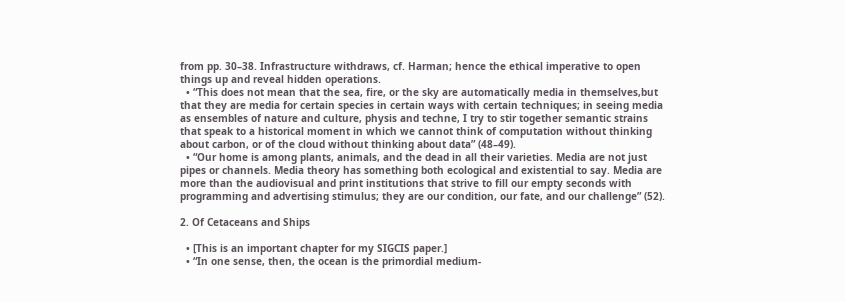from pp. 30–38. Infrastructure withdraws, cf. Harman; hence the ethical imperative to open things up and reveal hidden operations.
  • “This does not mean that the sea, fire, or the sky are automatically media in themselves,but that they are media for certain species in certain ways with certain techniques; in seeing media as ensembles of nature and culture, physis and techne, I try to stir together semantic strains that speak to a historical moment in which we cannot think of computation without thinking about carbon, or of the cloud without thinking about data” (48–49).
  • “Our home is among plants, animals, and the dead in all their varieties. Media are not just pipes or channels. Media theory has something both ecological and existential to say. Media are more than the audiovisual and print institutions that strive to fill our empty seconds with programming and advertising stimulus; they are our condition, our fate, and our challenge” (52).

2. Of Cetaceans and Ships

  • [This is an important chapter for my SIGCIS paper.]
  • “In one sense, then, the ocean is the primordial medium-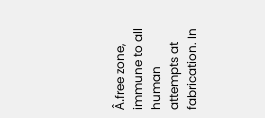Â.free zone, immune to all human attempts at fabrication. In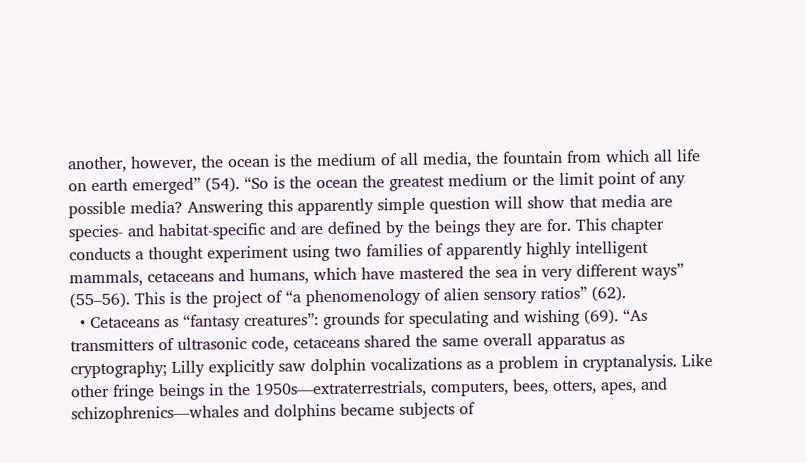another, however, the ocean is the medium of all media, the fountain from which all life on earth emerged” (54). “So is the ocean the greatest medium or the limit point of any possible media? Answering this apparently simple question will show that media are species- and habitat-specific and are defined by the beings they are for. This chapter conducts a thought experiment using two families of apparently highly intelligent mammals, cetaceans and humans, which have mastered the sea in very different ways” (55–56). This is the project of “a phenomenology of alien sensory ratios” (62).
  • Cetaceans as “fantasy creatures”: grounds for speculating and wishing (69). “As transmitters of ultrasonic code, cetaceans shared the same overall apparatus as cryptography; Lilly explicitly saw dolphin vocalizations as a problem in cryptanalysis. Like other fringe beings in the 1950s—extraterrestrials, computers, bees, otters, apes, and schizophrenics—whales and dolphins became subjects of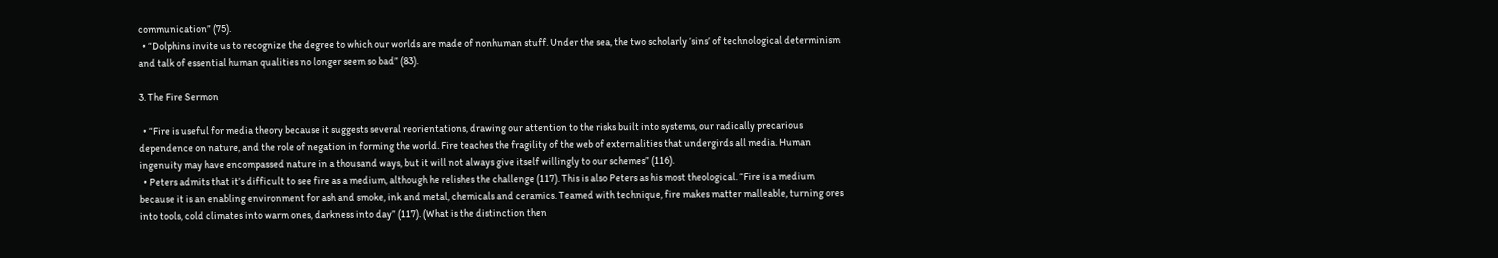communication” (75).
  • “Dolphins invite us to recognize the degree to which our worlds are made of nonhuman stuff. Under the sea, the two scholarly ‘sins’ of technological determinism and talk of essential human qualities no longer seem so bad” (83).

3. The Fire Sermon

  • “Fire is useful for media theory because it suggests several reorientations, drawing our attention to the risks built into systems, our radically precarious dependence on nature, and the role of negation in forming the world. Fire teaches the fragility of the web of externalities that undergirds all media. Human ingenuity may have encompassed nature in a thousand ways, but it will not always give itself willingly to our schemes” (116).
  • Peters admits that it’s difficult to see fire as a medium, although he relishes the challenge (117). This is also Peters as his most theological. “Fire is a medium because it is an enabling environment for ash and smoke, ink and metal, chemicals and ceramics. Teamed with technique, fire makes matter malleable, turning ores into tools, cold climates into warm ones, darkness into day” (117). (What is the distinction then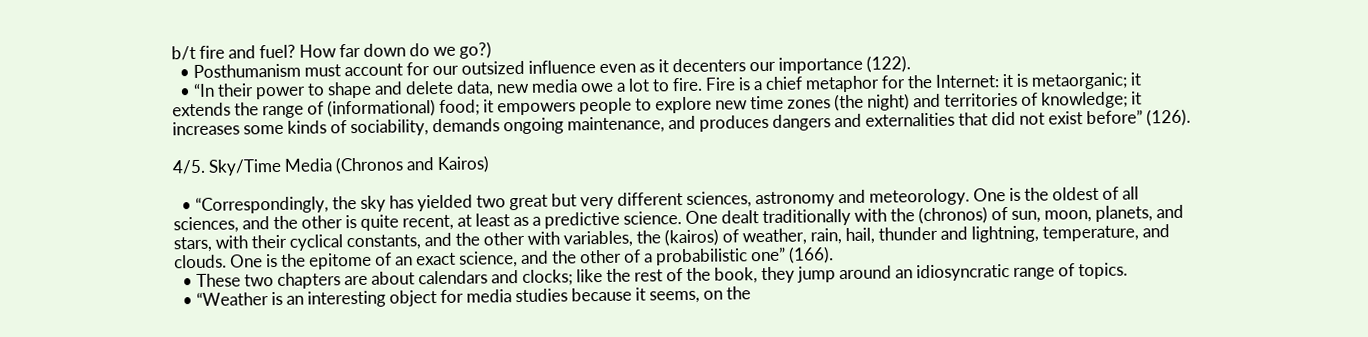b/t fire and fuel? How far down do we go?)
  • Posthumanism must account for our outsized influence even as it decenters our importance (122).
  • “In their power to shape and delete data, new media owe a lot to fire. Fire is a chief metaphor for the Internet: it is metaorganic; it extends the range of (informational) food; it empowers people to explore new time zones (the night) and territories of knowledge; it increases some kinds of sociability, demands ongoing maintenance, and produces dangers and externalities that did not exist before” (126).

4/5. Sky/Time Media (Chronos and Kairos)

  • “Correspondingly, the sky has yielded two great but very different sciences, astronomy and meteorology. One is the oldest of all sciences, and the other is quite recent, at least as a predictive science. One dealt traditionally with the (chronos) of sun, moon, planets, and stars, with their cyclical constants, and the other with variables, the (kairos) of weather, rain, hail, thunder and lightning, temperature, and clouds. One is the epitome of an exact science, and the other of a probabilistic one” (166).
  • These two chapters are about calendars and clocks; like the rest of the book, they jump around an idiosyncratic range of topics.
  • “Weather is an interesting object for media studies because it seems, on the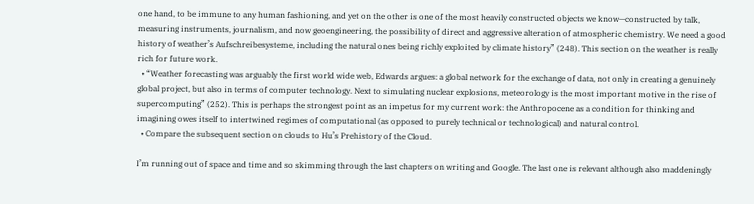one hand, to be immune to any human fashioning, and yet on the other is one of the most heavily constructed objects we know—constructed by talk, measuring instruments, journalism, and now geoengineering, the possibility of direct and aggressive alteration of atmospheric chemistry. We need a good history of weather’s Aufschreibesysteme, including the natural ones being richly exploited by climate history” (248). This section on the weather is really rich for future work.
  • “Weather forecasting was arguably the first world wide web, Edwards argues: a global network for the exchange of data, not only in creating a genuinely global project, but also in terms of computer technology. Next to simulating nuclear explosions, meteorology is the most important motive in the rise of supercomputing” (252). This is perhaps the strongest point as an impetus for my current work: the Anthropocene as a condition for thinking and imagining owes itself to intertwined regimes of computational (as opposed to purely technical or technological) and natural control.
  • Compare the subsequent section on clouds to Hu’s Prehistory of the Cloud.

I’m running out of space and time and so skimming through the last chapters on writing and Google. The last one is relevant although also maddeningly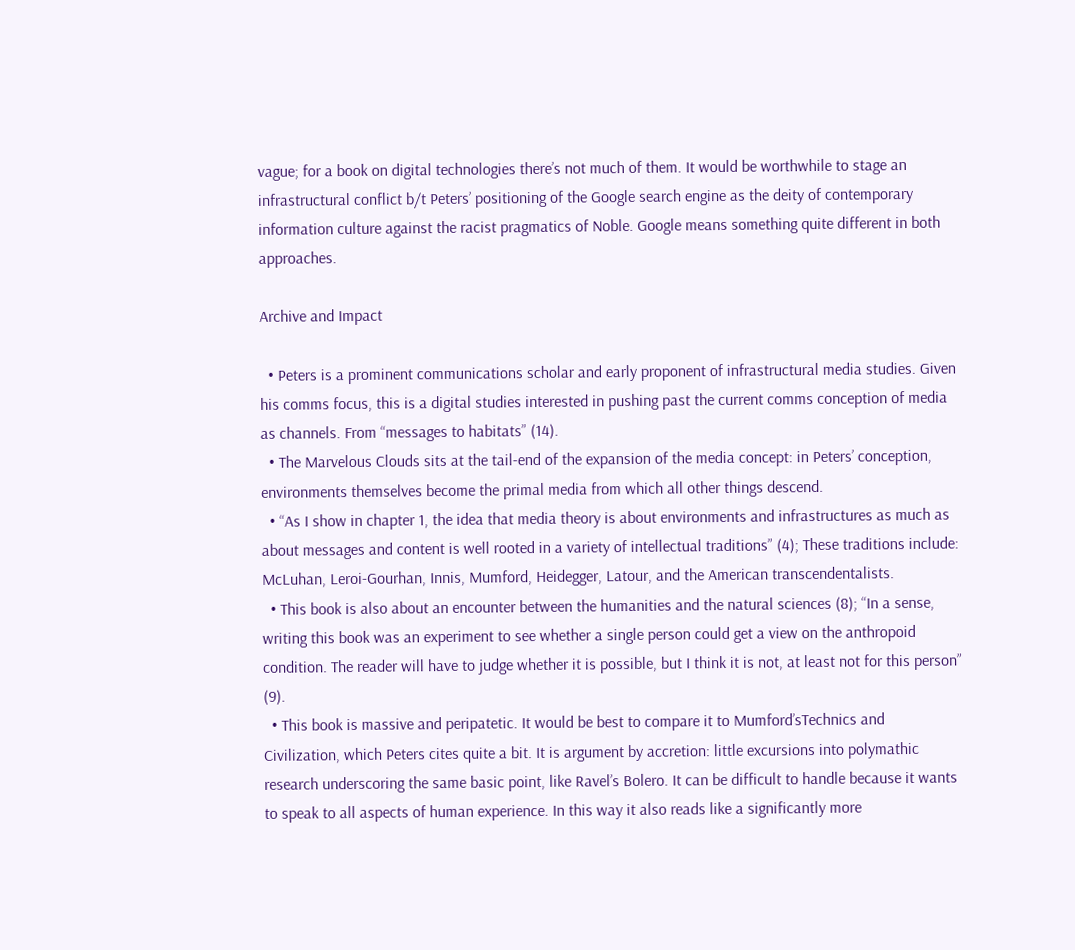vague; for a book on digital technologies there’s not much of them. It would be worthwhile to stage an infrastructural conflict b/t Peters’ positioning of the Google search engine as the deity of contemporary information culture against the racist pragmatics of Noble. Google means something quite different in both approaches.

Archive and Impact

  • Peters is a prominent communications scholar and early proponent of infrastructural media studies. Given his comms focus, this is a digital studies interested in pushing past the current comms conception of media as channels. From “messages to habitats” (14).
  • The Marvelous Clouds sits at the tail-end of the expansion of the media concept: in Peters’ conception, environments themselves become the primal media from which all other things descend.
  • “As I show in chapter 1, the idea that media theory is about environments and infrastructures as much as about messages and content is well rooted in a variety of intellectual traditions” (4); These traditions include: McLuhan, Leroi-Gourhan, Innis, Mumford, Heidegger, Latour, and the American transcendentalists.
  • This book is also about an encounter between the humanities and the natural sciences (8); “In a sense, writing this book was an experiment to see whether a single person could get a view on the anthropoid condition. The reader will have to judge whether it is possible, but I think it is not, at least not for this person” (9).
  • This book is massive and peripatetic. It would be best to compare it to Mumford’sTechnics and Civilization, which Peters cites quite a bit. It is argument by accretion: little excursions into polymathic research underscoring the same basic point, like Ravel’s Bolero. It can be difficult to handle because it wants to speak to all aspects of human experience. In this way it also reads like a significantly more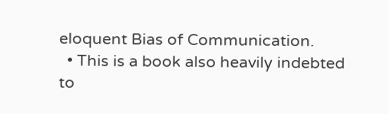eloquent Bias of Communication.
  • This is a book also heavily indebted to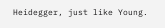Heidegger, just like Young.